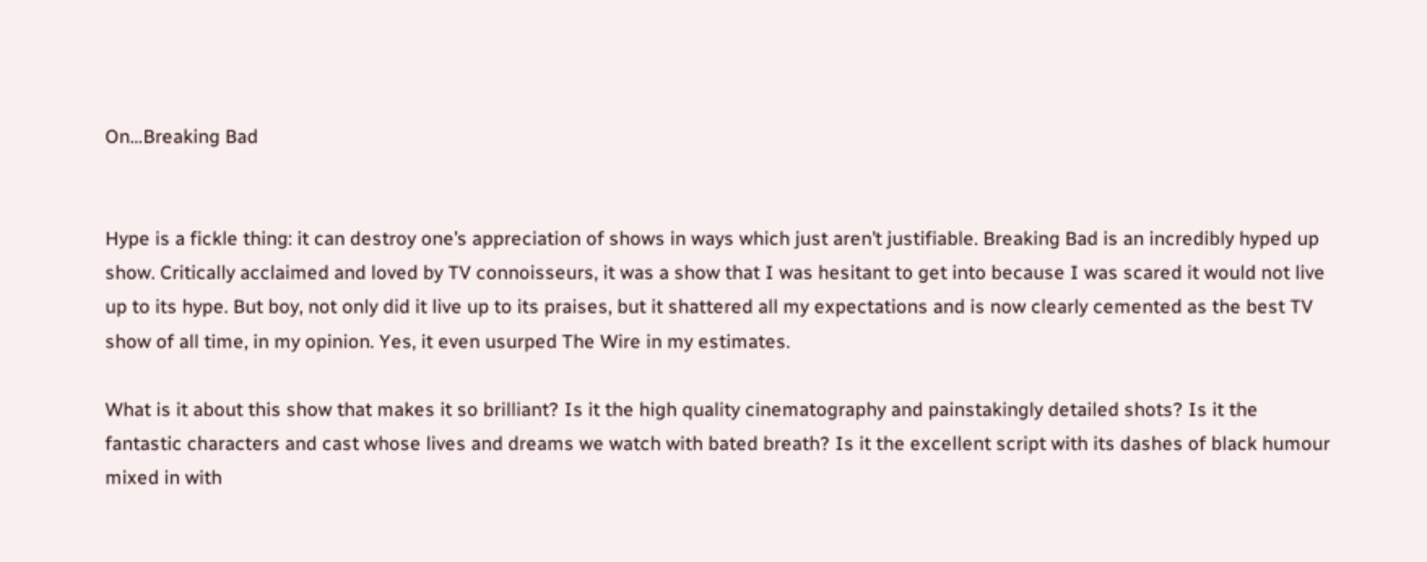On…Breaking Bad


Hype is a fickle thing: it can destroy one’s appreciation of shows in ways which just aren’t justifiable. Breaking Bad is an incredibly hyped up show. Critically acclaimed and loved by TV connoisseurs, it was a show that I was hesitant to get into because I was scared it would not live up to its hype. But boy, not only did it live up to its praises, but it shattered all my expectations and is now clearly cemented as the best TV show of all time, in my opinion. Yes, it even usurped The Wire in my estimates.

What is it about this show that makes it so brilliant? Is it the high quality cinematography and painstakingly detailed shots? Is it the fantastic characters and cast whose lives and dreams we watch with bated breath? Is it the excellent script with its dashes of black humour mixed in with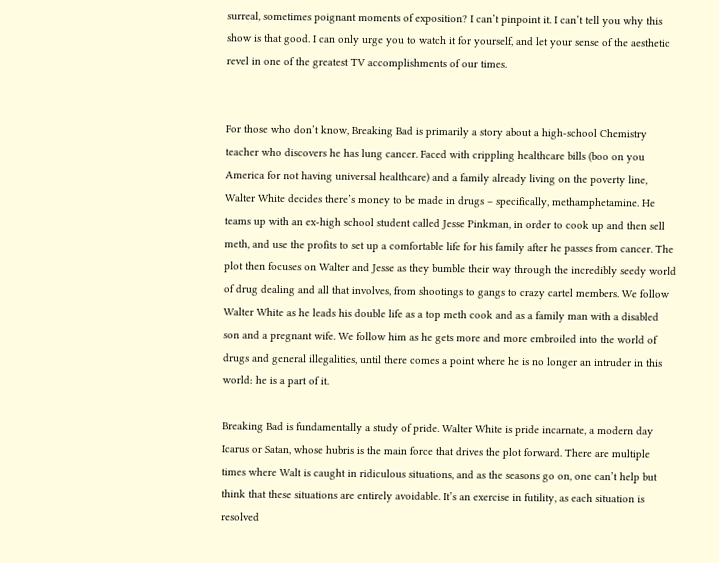surreal, sometimes poignant moments of exposition? I can’t pinpoint it. I can’t tell you why this show is that good. I can only urge you to watch it for yourself, and let your sense of the aesthetic revel in one of the greatest TV accomplishments of our times.


For those who don’t know, Breaking Bad is primarily a story about a high-school Chemistry teacher who discovers he has lung cancer. Faced with crippling healthcare bills (boo on you America for not having universal healthcare) and a family already living on the poverty line, Walter White decides there’s money to be made in drugs – specifically, methamphetamine. He teams up with an ex-high school student called Jesse Pinkman, in order to cook up and then sell meth, and use the profits to set up a comfortable life for his family after he passes from cancer. The plot then focuses on Walter and Jesse as they bumble their way through the incredibly seedy world of drug dealing and all that involves, from shootings to gangs to crazy cartel members. We follow Walter White as he leads his double life as a top meth cook and as a family man with a disabled son and a pregnant wife. We follow him as he gets more and more embroiled into the world of drugs and general illegalities, until there comes a point where he is no longer an intruder in this world: he is a part of it.

Breaking Bad is fundamentally a study of pride. Walter White is pride incarnate, a modern day Icarus or Satan, whose hubris is the main force that drives the plot forward. There are multiple times where Walt is caught in ridiculous situations, and as the seasons go on, one can’t help but think that these situations are entirely avoidable. It’s an exercise in futility, as each situation is resolved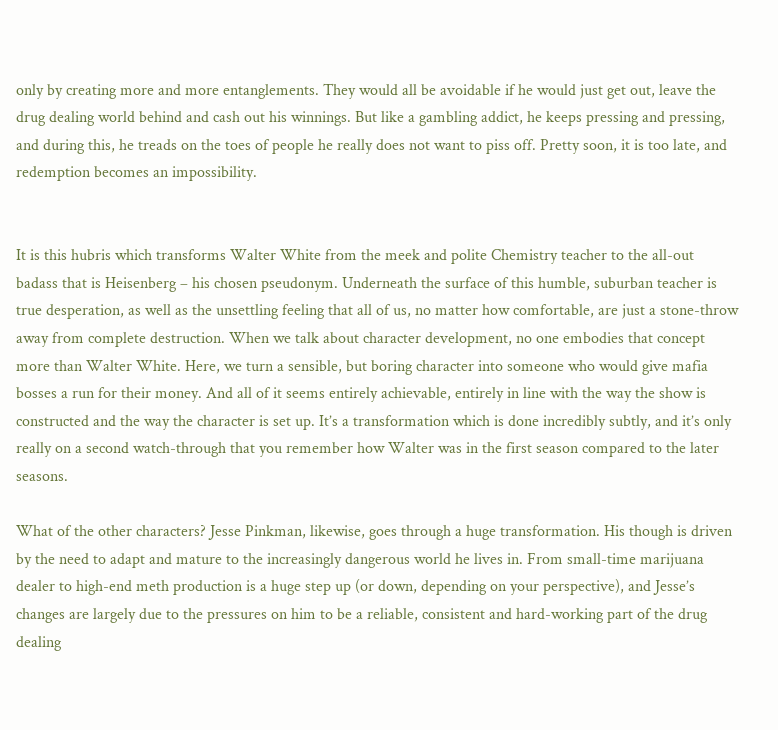only by creating more and more entanglements. They would all be avoidable if he would just get out, leave the drug dealing world behind and cash out his winnings. But like a gambling addict, he keeps pressing and pressing, and during this, he treads on the toes of people he really does not want to piss off. Pretty soon, it is too late, and redemption becomes an impossibility.


It is this hubris which transforms Walter White from the meek and polite Chemistry teacher to the all-out badass that is Heisenberg – his chosen pseudonym. Underneath the surface of this humble, suburban teacher is true desperation, as well as the unsettling feeling that all of us, no matter how comfortable, are just a stone-throw away from complete destruction. When we talk about character development, no one embodies that concept more than Walter White. Here, we turn a sensible, but boring character into someone who would give mafia bosses a run for their money. And all of it seems entirely achievable, entirely in line with the way the show is constructed and the way the character is set up. It’s a transformation which is done incredibly subtly, and it’s only really on a second watch-through that you remember how Walter was in the first season compared to the later seasons.

What of the other characters? Jesse Pinkman, likewise, goes through a huge transformation. His though is driven by the need to adapt and mature to the increasingly dangerous world he lives in. From small-time marijuana dealer to high-end meth production is a huge step up (or down, depending on your perspective), and Jesse’s changes are largely due to the pressures on him to be a reliable, consistent and hard-working part of the drug dealing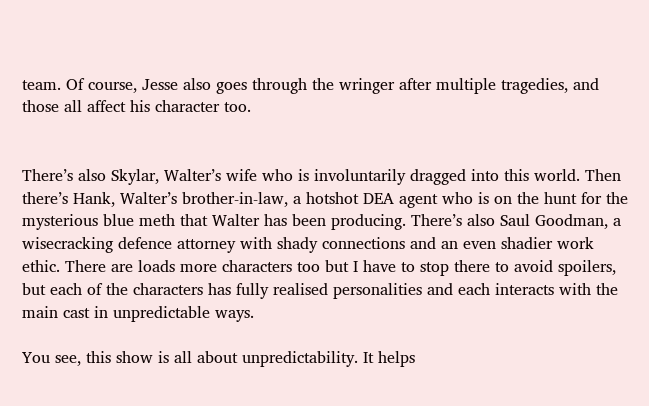team. Of course, Jesse also goes through the wringer after multiple tragedies, and those all affect his character too.


There’s also Skylar, Walter’s wife who is involuntarily dragged into this world. Then there’s Hank, Walter’s brother-in-law, a hotshot DEA agent who is on the hunt for the mysterious blue meth that Walter has been producing. There’s also Saul Goodman, a wisecracking defence attorney with shady connections and an even shadier work ethic. There are loads more characters too but I have to stop there to avoid spoilers, but each of the characters has fully realised personalities and each interacts with the main cast in unpredictable ways.

You see, this show is all about unpredictability. It helps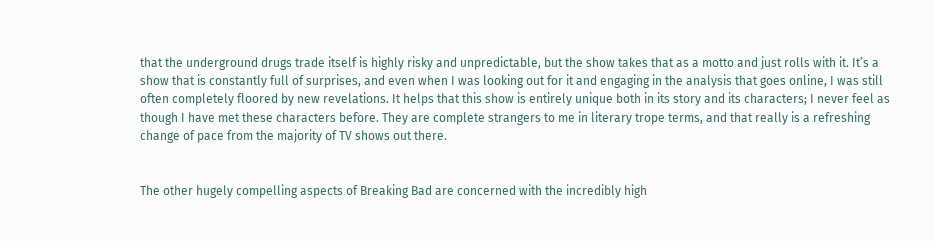that the underground drugs trade itself is highly risky and unpredictable, but the show takes that as a motto and just rolls with it. It’s a show that is constantly full of surprises, and even when I was looking out for it and engaging in the analysis that goes online, I was still often completely floored by new revelations. It helps that this show is entirely unique both in its story and its characters; I never feel as though I have met these characters before. They are complete strangers to me in literary trope terms, and that really is a refreshing change of pace from the majority of TV shows out there.


The other hugely compelling aspects of Breaking Bad are concerned with the incredibly high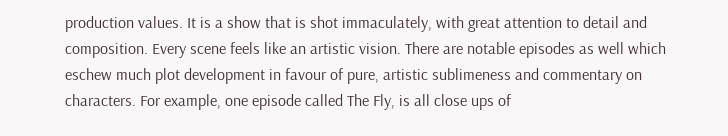production values. It is a show that is shot immaculately, with great attention to detail and composition. Every scene feels like an artistic vision. There are notable episodes as well which eschew much plot development in favour of pure, artistic sublimeness and commentary on characters. For example, one episode called The Fly, is all close ups of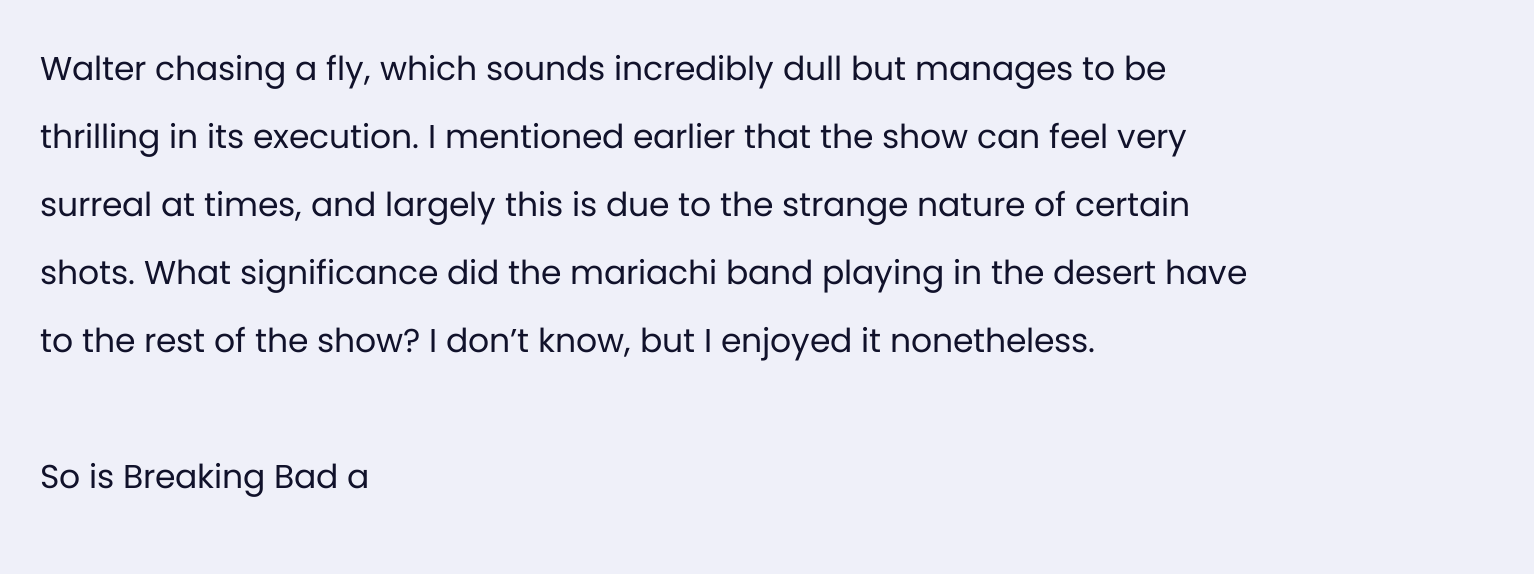Walter chasing a fly, which sounds incredibly dull but manages to be thrilling in its execution. I mentioned earlier that the show can feel very surreal at times, and largely this is due to the strange nature of certain shots. What significance did the mariachi band playing in the desert have to the rest of the show? I don’t know, but I enjoyed it nonetheless.

So is Breaking Bad a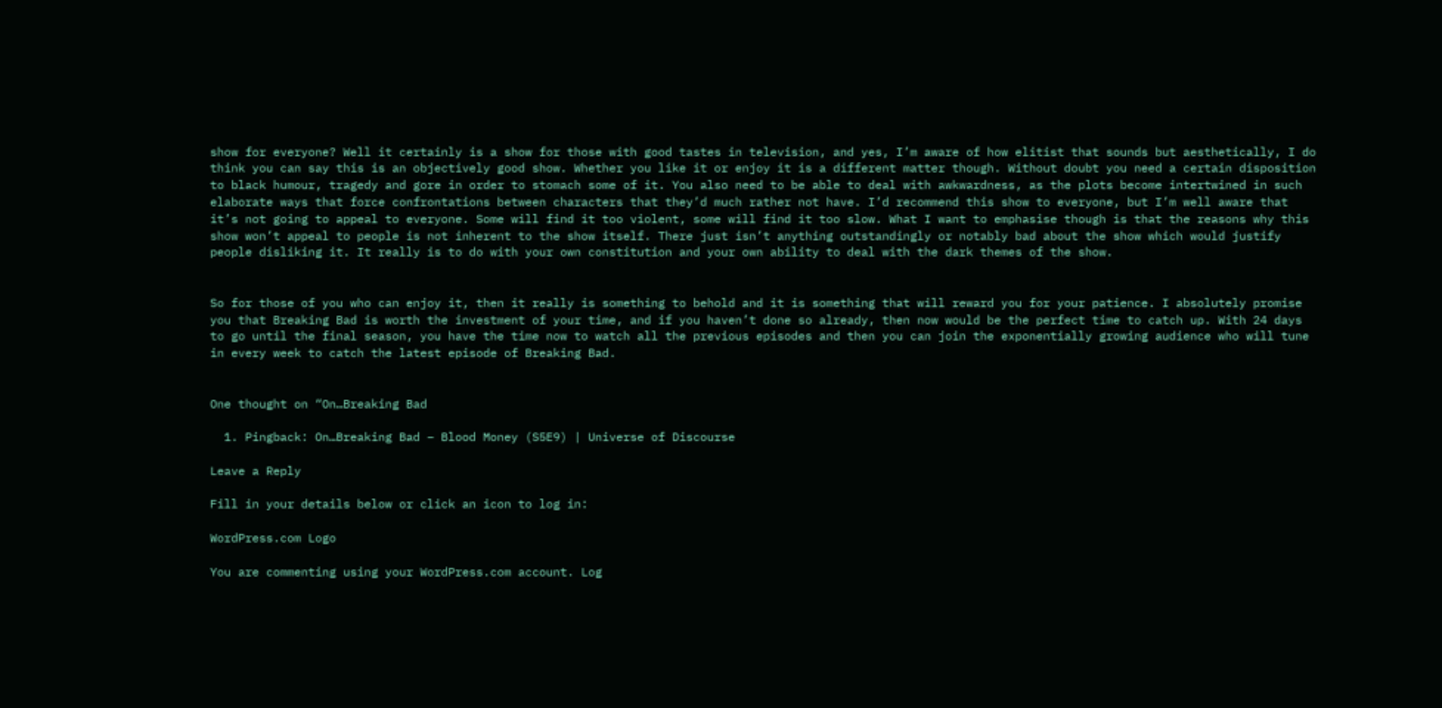show for everyone? Well it certainly is a show for those with good tastes in television, and yes, I’m aware of how elitist that sounds but aesthetically, I do think you can say this is an objectively good show. Whether you like it or enjoy it is a different matter though. Without doubt you need a certain disposition to black humour, tragedy and gore in order to stomach some of it. You also need to be able to deal with awkwardness, as the plots become intertwined in such elaborate ways that force confrontations between characters that they’d much rather not have. I’d recommend this show to everyone, but I’m well aware that it’s not going to appeal to everyone. Some will find it too violent, some will find it too slow. What I want to emphasise though is that the reasons why this show won’t appeal to people is not inherent to the show itself. There just isn’t anything outstandingly or notably bad about the show which would justify people disliking it. It really is to do with your own constitution and your own ability to deal with the dark themes of the show.


So for those of you who can enjoy it, then it really is something to behold and it is something that will reward you for your patience. I absolutely promise you that Breaking Bad is worth the investment of your time, and if you haven’t done so already, then now would be the perfect time to catch up. With 24 days to go until the final season, you have the time now to watch all the previous episodes and then you can join the exponentially growing audience who will tune in every week to catch the latest episode of Breaking Bad.


One thought on “On…Breaking Bad

  1. Pingback: On…Breaking Bad – Blood Money (S5E9) | Universe of Discourse

Leave a Reply

Fill in your details below or click an icon to log in:

WordPress.com Logo

You are commenting using your WordPress.com account. Log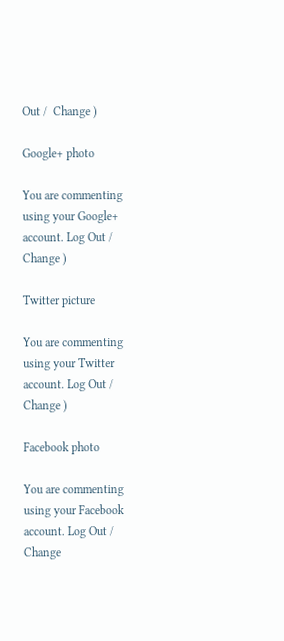Out /  Change )

Google+ photo

You are commenting using your Google+ account. Log Out /  Change )

Twitter picture

You are commenting using your Twitter account. Log Out /  Change )

Facebook photo

You are commenting using your Facebook account. Log Out /  Change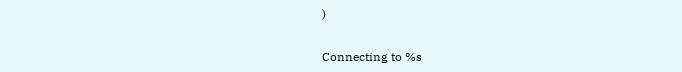)


Connecting to %s